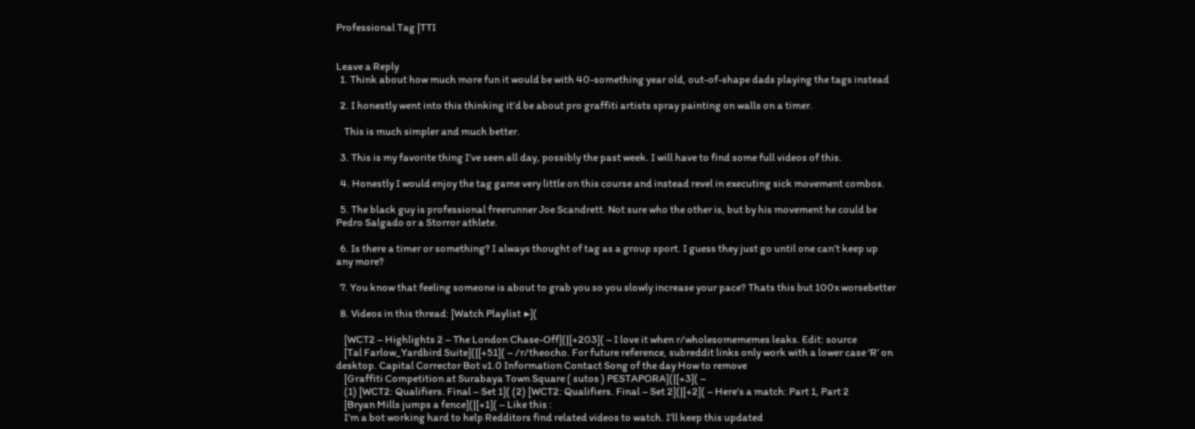Professional Tag |TTI


Leave a Reply
  1. Think about how much more fun it would be with 40-something year old, out-of-shape dads playing the tags instead

  2. I honestly went into this thinking it’d be about pro graffiti artists spray painting on walls on a timer.

    This is much simpler and much better.

  3. This is my favorite thing I’ve seen all day, possibly the past week. I will have to find some full videos of this.

  4. Honestly I would enjoy the tag game very little on this course and instead revel in executing sick movement combos.

  5. The black guy is professional freerunner Joe Scandrett. Not sure who the other is, but by his movement he could be Pedro Salgado or a Storror athlete.

  6. Is there a timer or something? I always thought of tag as a group sport. I guess they just go until one can’t keep up any more?

  7. You know that feeling someone is about to grab you so you slowly increase your pace? Thats this but 100x worsebetter

  8. Videos in this thread: [Watch Playlist ▶](

    [WCT2 – Highlights 2 – The London Chase-Off](|[+203]( – I love it when r/wholesomememes leaks. Edit: source
    [Tal Farlow_Yardbird Suite](|[+51]( – /r/theocho. For future reference, subreddit links only work with a lower case ‘R’ on desktop. Capital Corrector Bot v1.0 Information Contact Song of the day How to remove
    [Graffiti Competition at Surabaya Town Square ( sutos ) PESTAPORA](|[+3]( –
    (1) [WCT2: Qualifiers. Final – Set 1]( (2) [WCT2: Qualifiers. Final – Set 2](|[+2]( – Here’s a match: Part 1, Part 2
    [Bryan Mills jumps a fence](|[+1]( – Like this :
    I’m a bot working hard to help Redditors find related videos to watch. I’ll keep this updated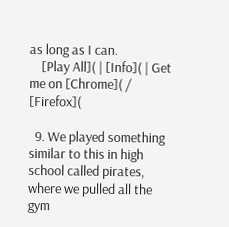as long as I can.
    [Play All]( | [Info]( | Get me on [Chrome]( / [Firefox](

  9. We played something similar to this in high school called pirates, where we pulled all the gym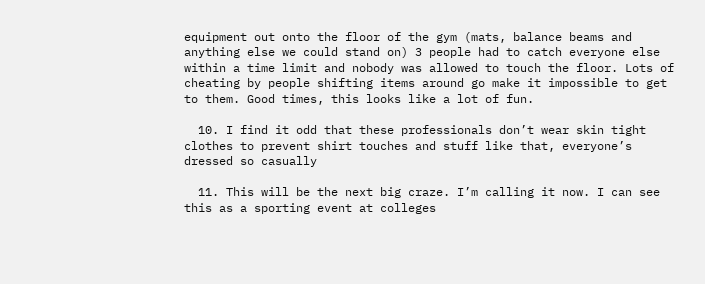equipment out onto the floor of the gym (mats, balance beams and anything else we could stand on) 3 people had to catch everyone else within a time limit and nobody was allowed to touch the floor. Lots of cheating by people shifting items around go make it impossible to get to them. Good times, this looks like a lot of fun.

  10. I find it odd that these professionals don’t wear skin tight clothes to prevent shirt touches and stuff like that, everyone’s dressed so casually

  11. This will be the next big craze. I’m calling it now. I can see this as a sporting event at colleges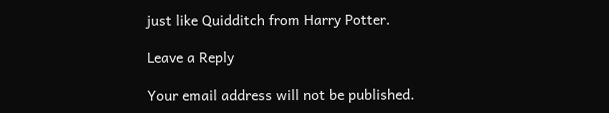just like Quidditch from Harry Potter.

Leave a Reply

Your email address will not be published.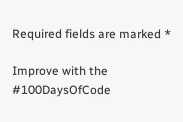Required fields are marked *

Improve with the #100DaysOfCode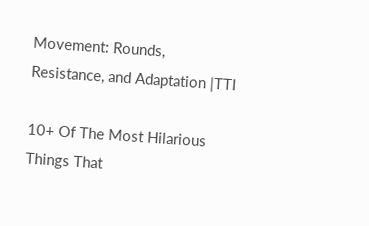Movement: Rounds, Resistance, and Adaptation |TTI

10+ Of The Most Hilarious Things That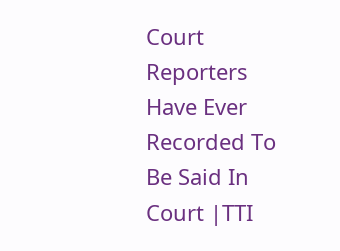Court Reporters Have Ever Recorded To Be Said In Court |TTI